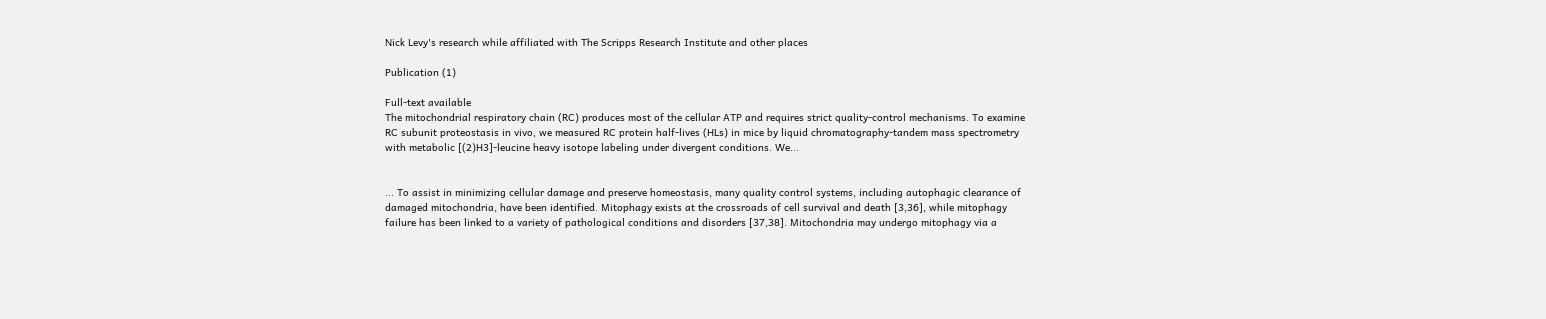Nick Levy's research while affiliated with The Scripps Research Institute and other places

Publication (1)

Full-text available
The mitochondrial respiratory chain (RC) produces most of the cellular ATP and requires strict quality-control mechanisms. To examine RC subunit proteostasis in vivo, we measured RC protein half-lives (HLs) in mice by liquid chromatography-tandem mass spectrometry with metabolic [(2)H3]-leucine heavy isotope labeling under divergent conditions. We...


... To assist in minimizing cellular damage and preserve homeostasis, many quality control systems, including autophagic clearance of damaged mitochondria, have been identified. Mitophagy exists at the crossroads of cell survival and death [3,36], while mitophagy failure has been linked to a variety of pathological conditions and disorders [37,38]. Mitochondria may undergo mitophagy via a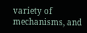variety of mechanisms, and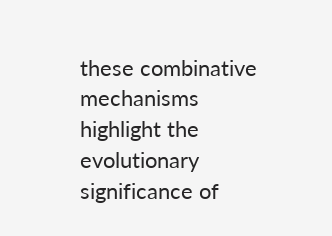these combinative mechanisms highlight the evolutionary significance of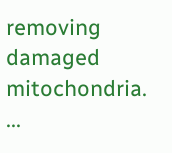removing damaged mitochondria. ...